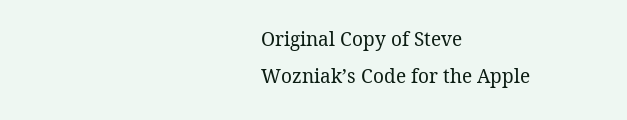Original Copy of Steve Wozniak’s Code for the Apple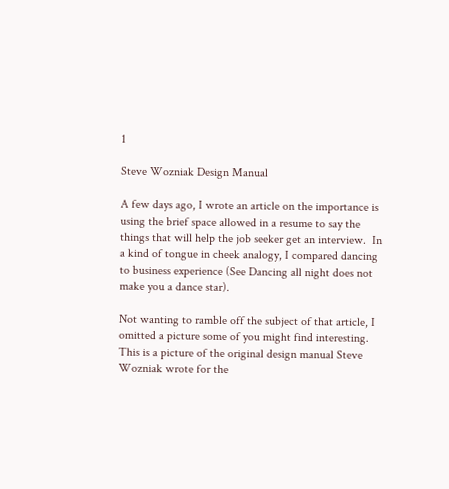1

Steve Wozniak Design Manual

A few days ago, I wrote an article on the importance is using the brief space allowed in a resume to say the things that will help the job seeker get an interview.  In a kind of tongue in cheek analogy, I compared dancing to business experience (See Dancing all night does not make you a dance star).

Not wanting to ramble off the subject of that article, I omitted a picture some of you might find interesting.  This is a picture of the original design manual Steve Wozniak wrote for the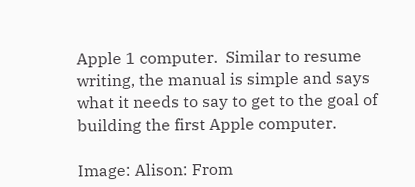Apple 1 computer.  Similar to resume writing, the manual is simple and says what it needs to say to get to the goal of building the first Apple computer.

Image: Alison: From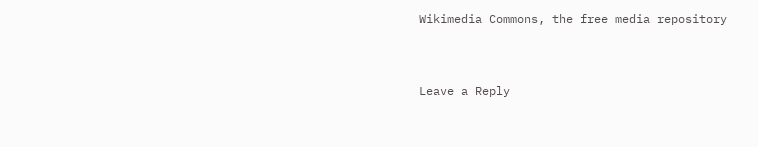Wikimedia Commons, the free media repository


Leave a Reply